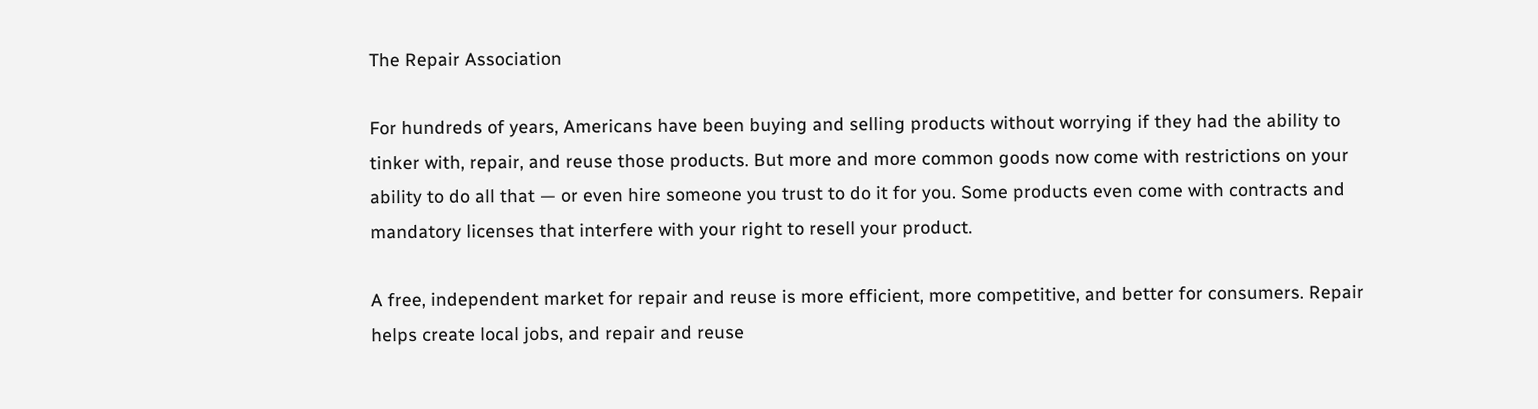The Repair Association

For hundreds of years, Americans have been buying and selling products without worrying if they had the ability to tinker with, repair, and reuse those products. But more and more common goods now come with restrictions on your ability to do all that — or even hire someone you trust to do it for you. Some products even come with contracts and mandatory licenses that interfere with your right to resell your product.

A free, independent market for repair and reuse is more efficient, more competitive, and better for consumers. Repair helps create local jobs, and repair and reuse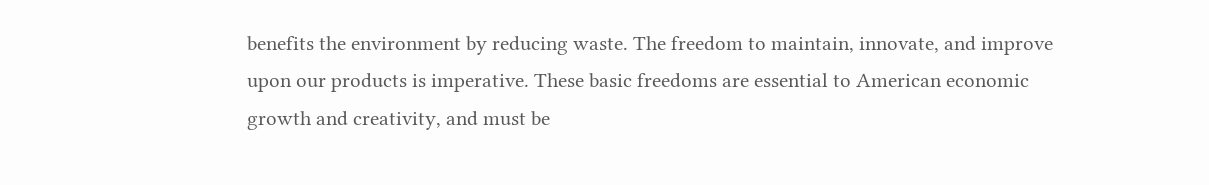benefits the environment by reducing waste. The freedom to maintain, innovate, and improve upon our products is imperative. These basic freedoms are essential to American economic growth and creativity, and must be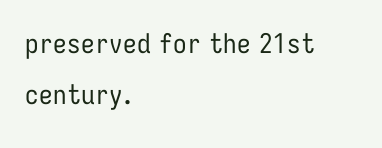preserved for the 21st century.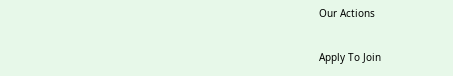Our Actions

Apply To Join